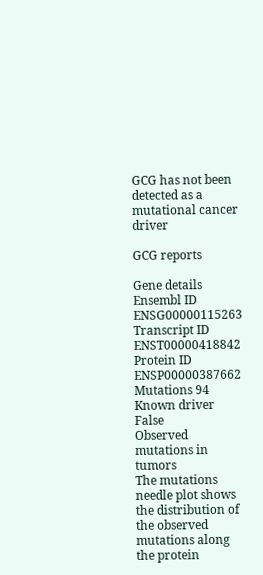GCG has not been detected as a mutational cancer driver

GCG reports

Gene details
Ensembl ID ENSG00000115263
Transcript ID ENST00000418842
Protein ID ENSP00000387662
Mutations 94
Known driver False
Observed mutations in tumors
The mutations needle plot shows the distribution of the observed mutations along the protein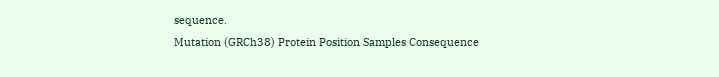sequence.
Mutation (GRCh38) Protein Position Samples Consequence